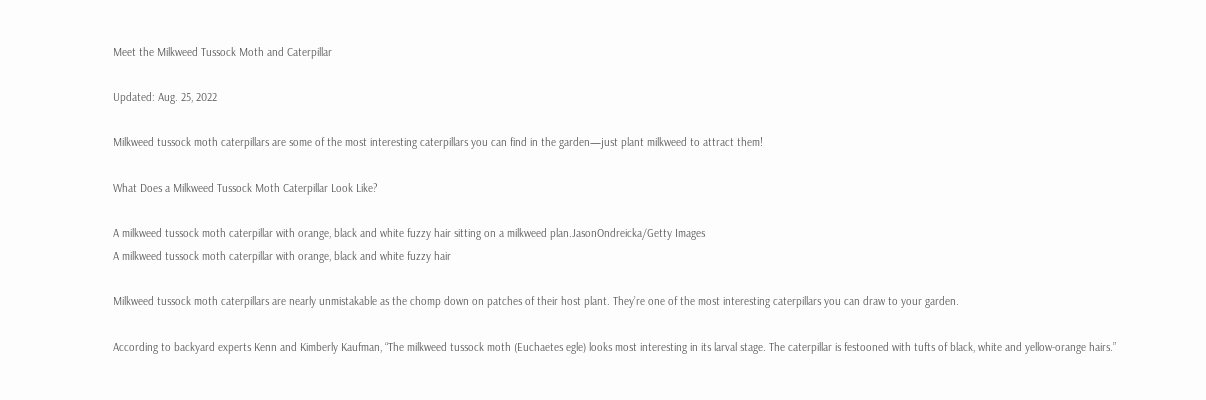Meet the Milkweed Tussock Moth and Caterpillar

Updated: Aug. 25, 2022

Milkweed tussock moth caterpillars are some of the most interesting caterpillars you can find in the garden—just plant milkweed to attract them!

What Does a Milkweed Tussock Moth Caterpillar Look Like?

A milkweed tussock moth caterpillar with orange, black and white fuzzy hair sitting on a milkweed plan.JasonOndreicka/Getty Images
A milkweed tussock moth caterpillar with orange, black and white fuzzy hair

Milkweed tussock moth caterpillars are nearly unmistakable as the chomp down on patches of their host plant. They’re one of the most interesting caterpillars you can draw to your garden.

According to backyard experts Kenn and Kimberly Kaufman, “The milkweed tussock moth (Euchaetes egle) looks most interesting in its larval stage. The caterpillar is festooned with tufts of black, white and yellow-orange hairs.”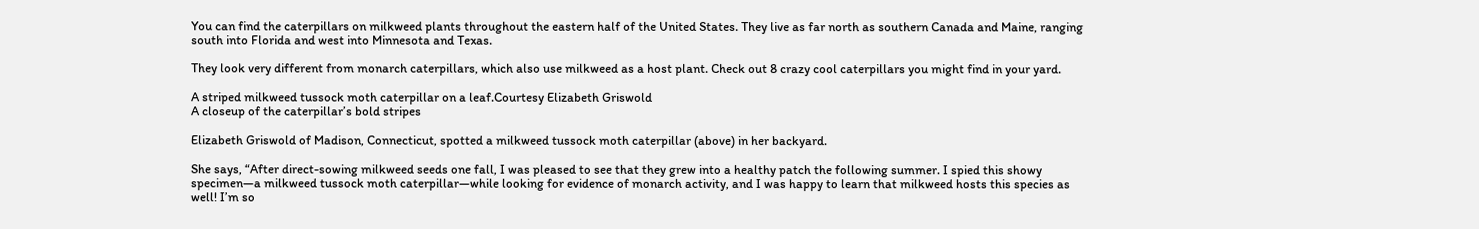You can find the caterpillars on milkweed plants throughout the eastern half of the United States. They live as far north as southern Canada and Maine, ranging south into Florida and west into Minnesota and Texas.

They look very different from monarch caterpillars, which also use milkweed as a host plant. Check out 8 crazy cool caterpillars you might find in your yard.

A striped milkweed tussock moth caterpillar on a leaf.Courtesy Elizabeth Griswold
A closeup of the caterpillar’s bold stripes

Elizabeth Griswold of Madison, Connecticut, spotted a milkweed tussock moth caterpillar (above) in her backyard.

She says, “After direct-sowing milkweed seeds one fall, I was pleased to see that they grew into a healthy patch the following summer. I spied this showy specimen—a milkweed tussock moth caterpillar—while looking for evidence of monarch activity, and I was happy to learn that milkweed hosts this species as well! I’m so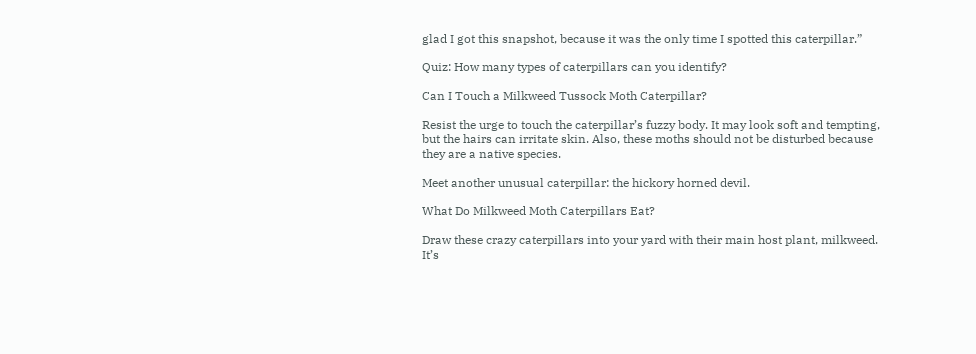glad I got this snapshot, because it was the only time I spotted this caterpillar.”

Quiz: How many types of caterpillars can you identify?

Can I Touch a Milkweed Tussock Moth Caterpillar?

Resist the urge to touch the caterpillar’s fuzzy body. It may look soft and tempting, but the hairs can irritate skin. Also, these moths should not be disturbed because they are a native species.

Meet another unusual caterpillar: the hickory horned devil.

What Do Milkweed Moth Caterpillars Eat?

Draw these crazy caterpillars into your yard with their main host plant, milkweed. It’s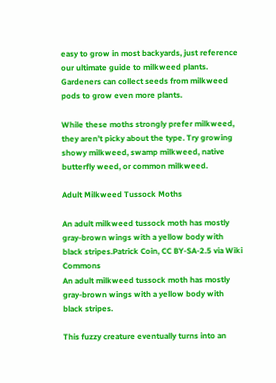easy to grow in most backyards, just reference our ultimate guide to milkweed plants. Gardeners can collect seeds from milkweed pods to grow even more plants.

While these moths strongly prefer milkweed, they aren’t picky about the type. Try growing showy milkweed, swamp milkweed, native butterfly weed, or common milkweed.

Adult Milkweed Tussock Moths

An adult milkweed tussock moth has mostly gray-brown wings with a yellow body with black stripes.Patrick Coin, CC BY-SA-2.5 via Wiki Commons
An adult milkweed tussock moth has mostly gray-brown wings with a yellow body with black stripes.

This fuzzy creature eventually turns into an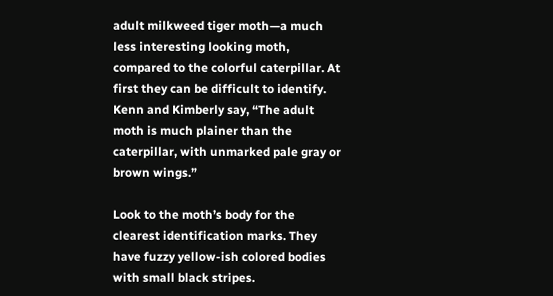adult milkweed tiger moth—a much less interesting looking moth, compared to the colorful caterpillar. At first they can be difficult to identify. Kenn and Kimberly say, “The adult moth is much plainer than the caterpillar, with unmarked pale gray or brown wings.”

Look to the moth’s body for the clearest identification marks. They have fuzzy yellow-ish colored bodies with small black stripes.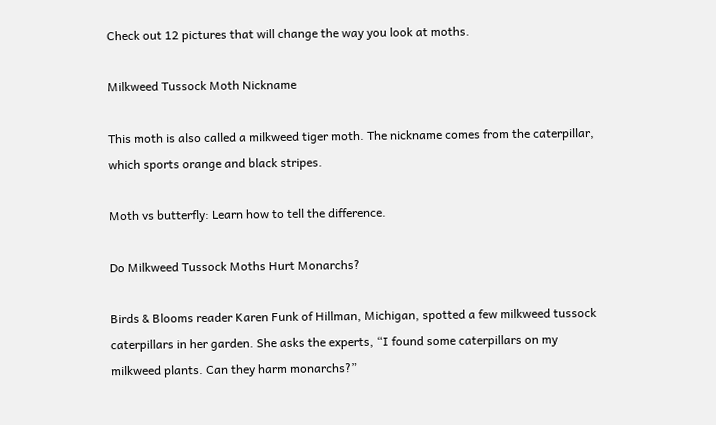Check out 12 pictures that will change the way you look at moths.

Milkweed Tussock Moth Nickname

This moth is also called a milkweed tiger moth. The nickname comes from the caterpillar, which sports orange and black stripes.

Moth vs butterfly: Learn how to tell the difference.

Do Milkweed Tussock Moths Hurt Monarchs?

Birds & Blooms reader Karen Funk of Hillman, Michigan, spotted a few milkweed tussock caterpillars in her garden. She asks the experts, “I found some caterpillars on my milkweed plants. Can they harm monarchs?”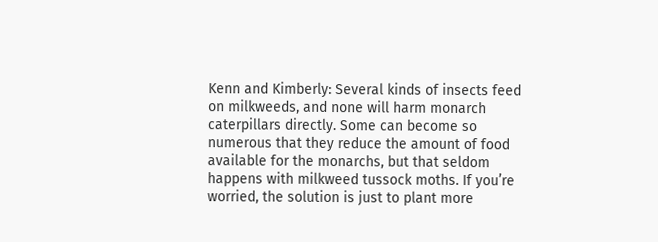Kenn and Kimberly: Several kinds of insects feed on milkweeds, and none will harm monarch caterpillars directly. Some can become so numerous that they reduce the amount of food available for the monarchs, but that seldom happens with milkweed tussock moths. If you’re worried, the solution is just to plant more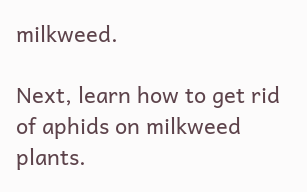milkweed.

Next, learn how to get rid of aphids on milkweed plants.